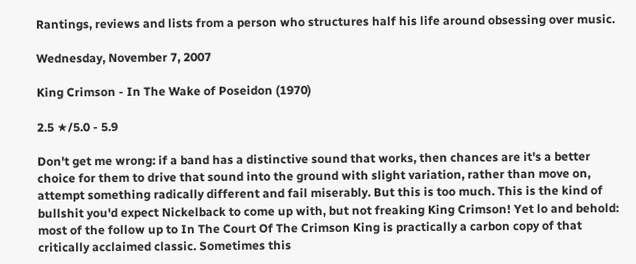Rantings, reviews and lists from a person who structures half his life around obsessing over music.

Wednesday, November 7, 2007

King Crimson - In The Wake of Poseidon (1970)

2.5 ★/5.0 - 5.9

Don't get me wrong: if a band has a distinctive sound that works, then chances are it's a better choice for them to drive that sound into the ground with slight variation, rather than move on, attempt something radically different and fail miserably. But this is too much. This is the kind of bullshit you'd expect Nickelback to come up with, but not freaking King Crimson! Yet lo and behold: most of the follow up to In The Court Of The Crimson King is practically a carbon copy of that critically acclaimed classic. Sometimes this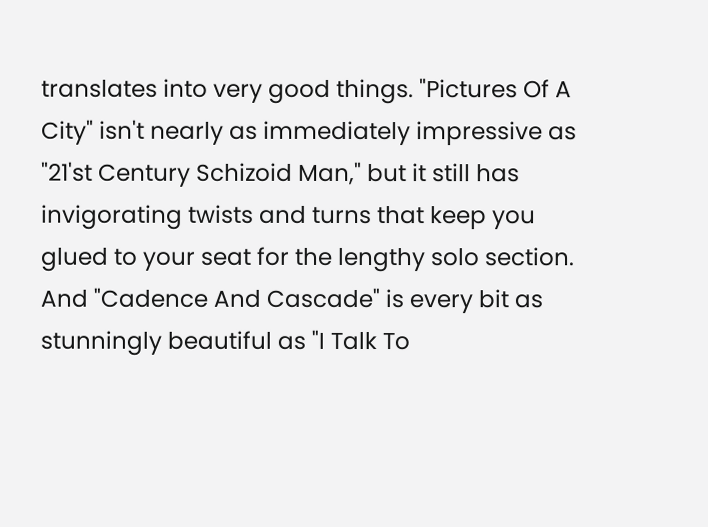translates into very good things. "Pictures Of A City" isn't nearly as immediately impressive as "21'st Century Schizoid Man," but it still has invigorating twists and turns that keep you glued to your seat for the lengthy solo section. And "Cadence And Cascade" is every bit as stunningly beautiful as "I Talk To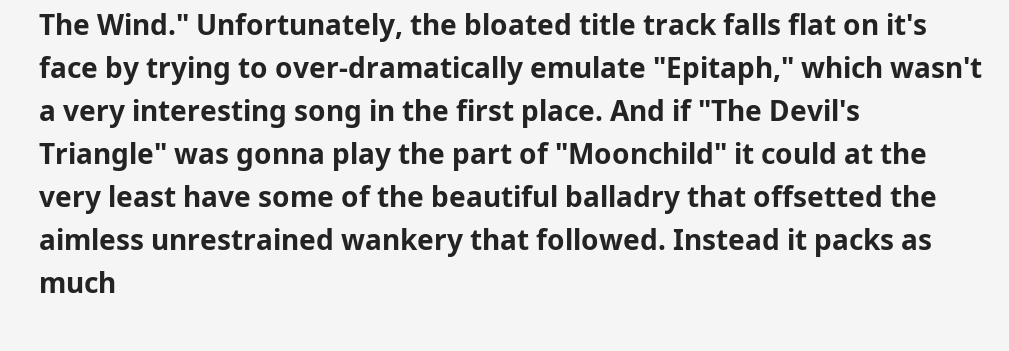The Wind." Unfortunately, the bloated title track falls flat on it's face by trying to over-dramatically emulate "Epitaph," which wasn't a very interesting song in the first place. And if "The Devil's Triangle" was gonna play the part of "Moonchild" it could at the very least have some of the beautiful balladry that offsetted the aimless unrestrained wankery that followed. Instead it packs as much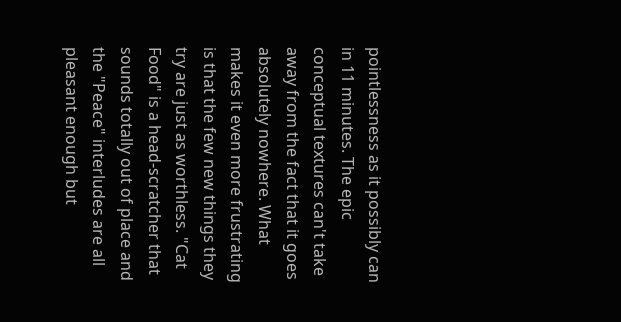pointlessness as it possibly can in 11 minutes. The epic conceptual textures can't take away from the fact that it goes absolutely nowhere. What makes it even more frustrating is that the few new things they try are just as worthless. "Cat Food" is a head-scratcher that sounds totally out of place and the "Peace" interludes are all pleasant enough but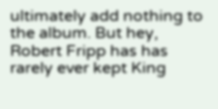ultimately add nothing to the album. But hey, Robert Fripp has has rarely ever kept King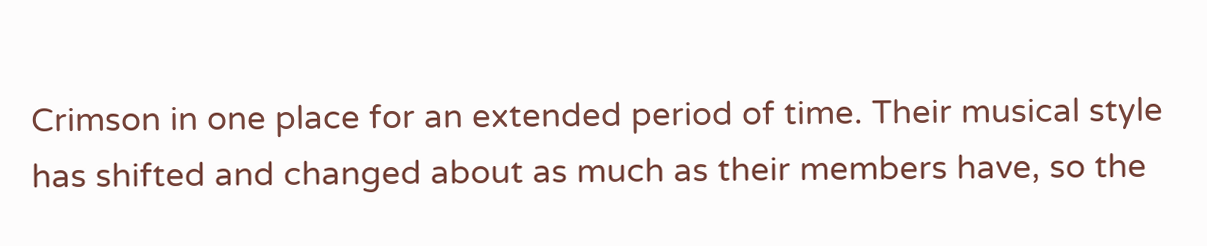Crimson in one place for an extended period of time. Their musical style has shifted and changed about as much as their members have, so the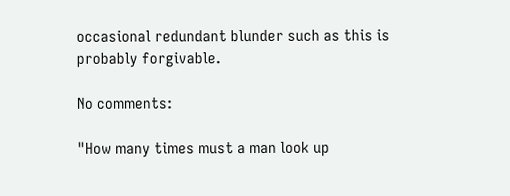occasional redundant blunder such as this is probably forgivable.

No comments:

"How many times must a man look up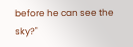before he can see the sky?"